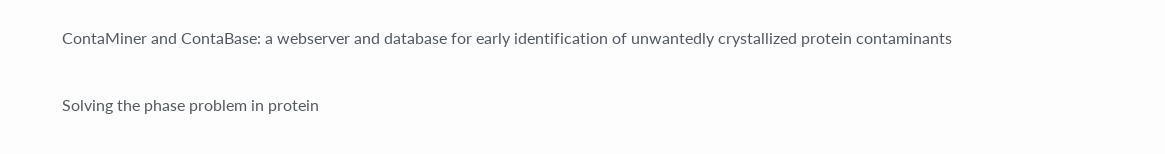ContaMiner and ContaBase: a webserver and database for early identification of unwantedly crystallized protein contaminants


Solving the phase problem in protein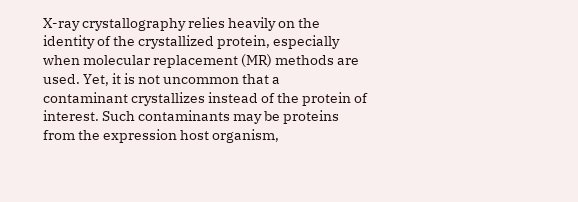X-ray crystallography relies heavily on the identity of the crystallized protein, especially when molecular replacement (MR) methods are used. Yet, it is not uncommon that a contaminant crystallizes instead of the protein of interest. Such contaminants may be proteins from the expression host organism,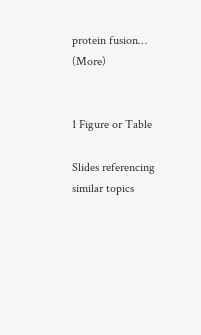protein fusion… (More)


1 Figure or Table

Slides referencing similar topics